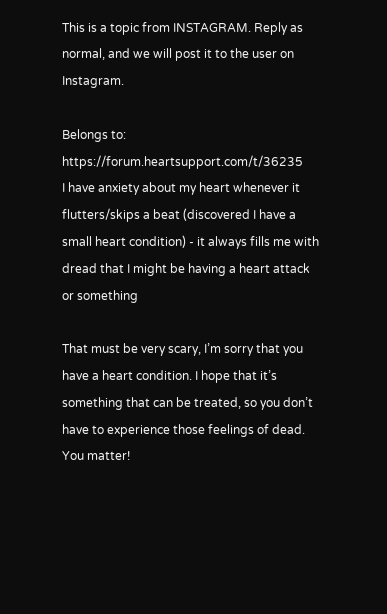This is a topic from INSTAGRAM. Reply as normal, and we will post it to the user on Instagram.

Belongs to: https://forum.heartsupport.com/t/36235
I have anxiety about my heart whenever it flutters/skips a beat (discovered I have a small heart condition) - it always fills me with dread that I might be having a heart attack or something

That must be very scary, I’m sorry that you have a heart condition. I hope that it’s something that can be treated, so you don’t have to experience those feelings of dead. You matter!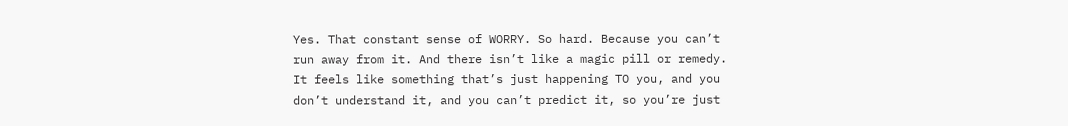Yes. That constant sense of WORRY. So hard. Because you can’t run away from it. And there isn’t like a magic pill or remedy. It feels like something that’s just happening TO you, and you don’t understand it, and you can’t predict it, so you’re just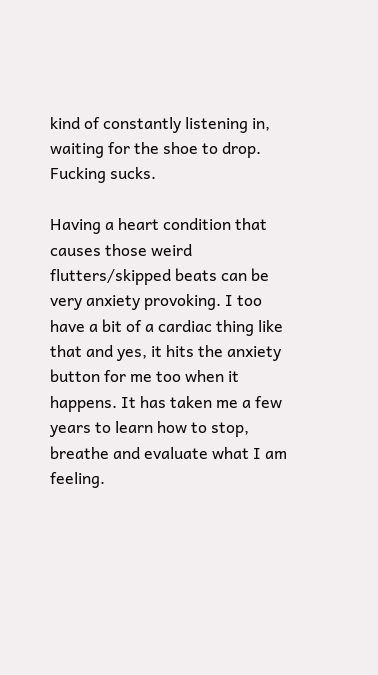kind of constantly listening in, waiting for the shoe to drop. Fucking sucks.

Having a heart condition that causes those weird flutters/skipped beats can be very anxiety provoking. I too have a bit of a cardiac thing like that and yes, it hits the anxiety button for me too when it happens. It has taken me a few years to learn how to stop, breathe and evaluate what I am feeling.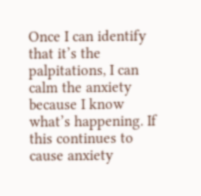Once I can identify that it’s the palpitations, I can calm the anxiety because I know what’s happening. If this continues to cause anxiety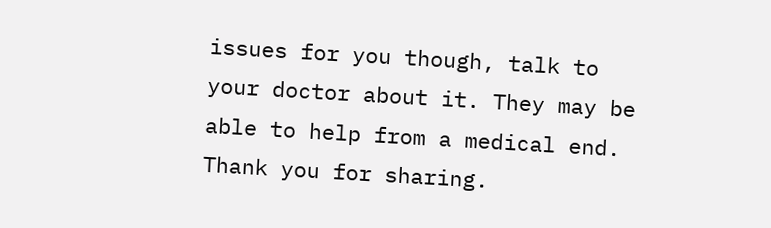issues for you though, talk to your doctor about it. They may be able to help from a medical end. Thank you for sharing.